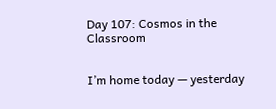Day 107: Cosmos in the Classroom


I’m home today — yesterday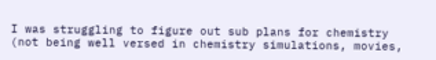I was struggling to figure out sub plans for chemistry (not being well versed in chemistry simulations, movies,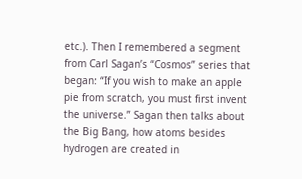etc.). Then I remembered a segment from Carl Sagan’s “Cosmos” series that began: “If you wish to make an apple pie from scratch, you must first invent the universe.” Sagan then talks about the Big Bang, how atoms besides hydrogen are created in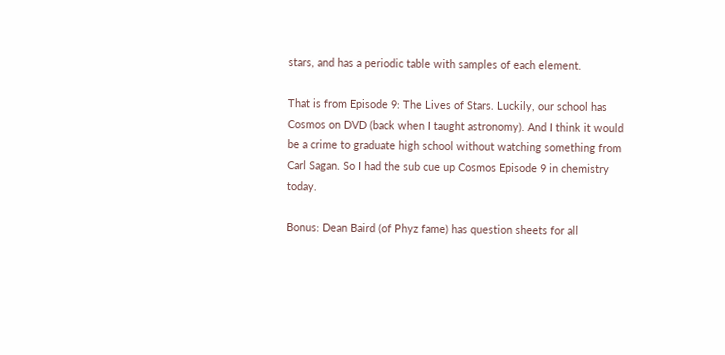stars, and has a periodic table with samples of each element.

That is from Episode 9: The Lives of Stars. Luckily, our school has Cosmos on DVD (back when I taught astronomy). And I think it would be a crime to graduate high school without watching something from Carl Sagan. So I had the sub cue up Cosmos Episode 9 in chemistry today.

Bonus: Dean Baird (of Phyz fame) has question sheets for all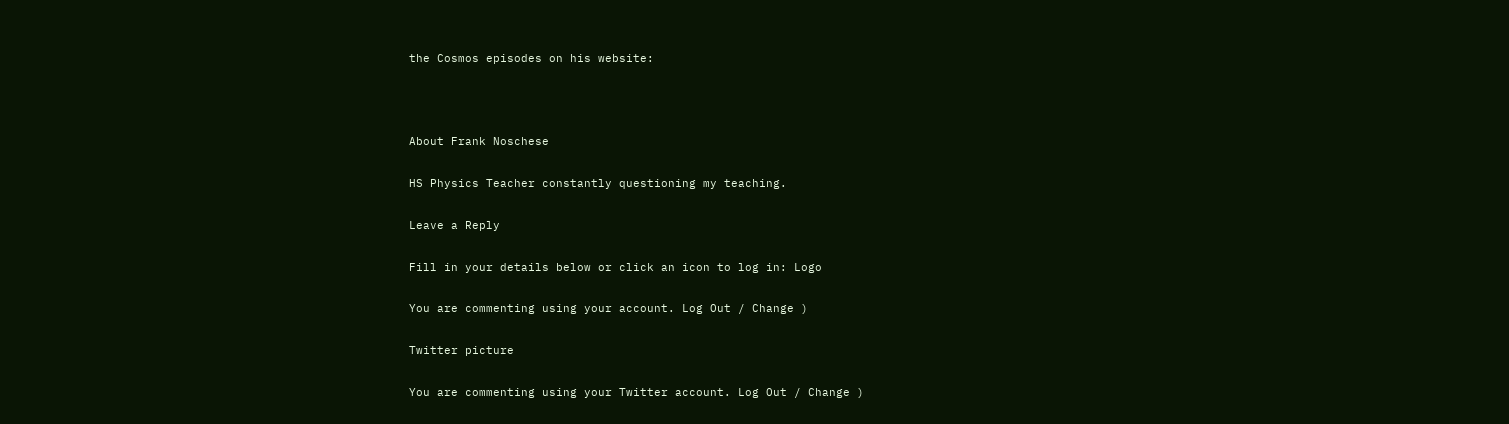the Cosmos episodes on his website:



About Frank Noschese

HS Physics Teacher constantly questioning my teaching.

Leave a Reply

Fill in your details below or click an icon to log in: Logo

You are commenting using your account. Log Out / Change )

Twitter picture

You are commenting using your Twitter account. Log Out / Change )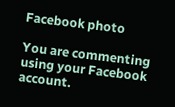Facebook photo

You are commenting using your Facebook account.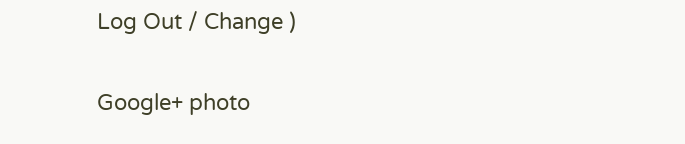Log Out / Change )

Google+ photo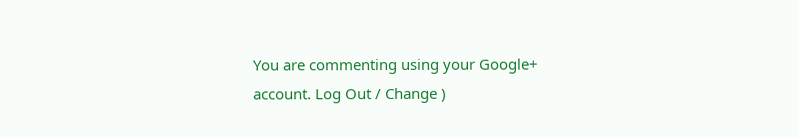You are commenting using your Google+ account. Log Out / Change )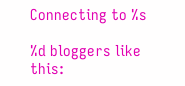Connecting to %s

%d bloggers like this: